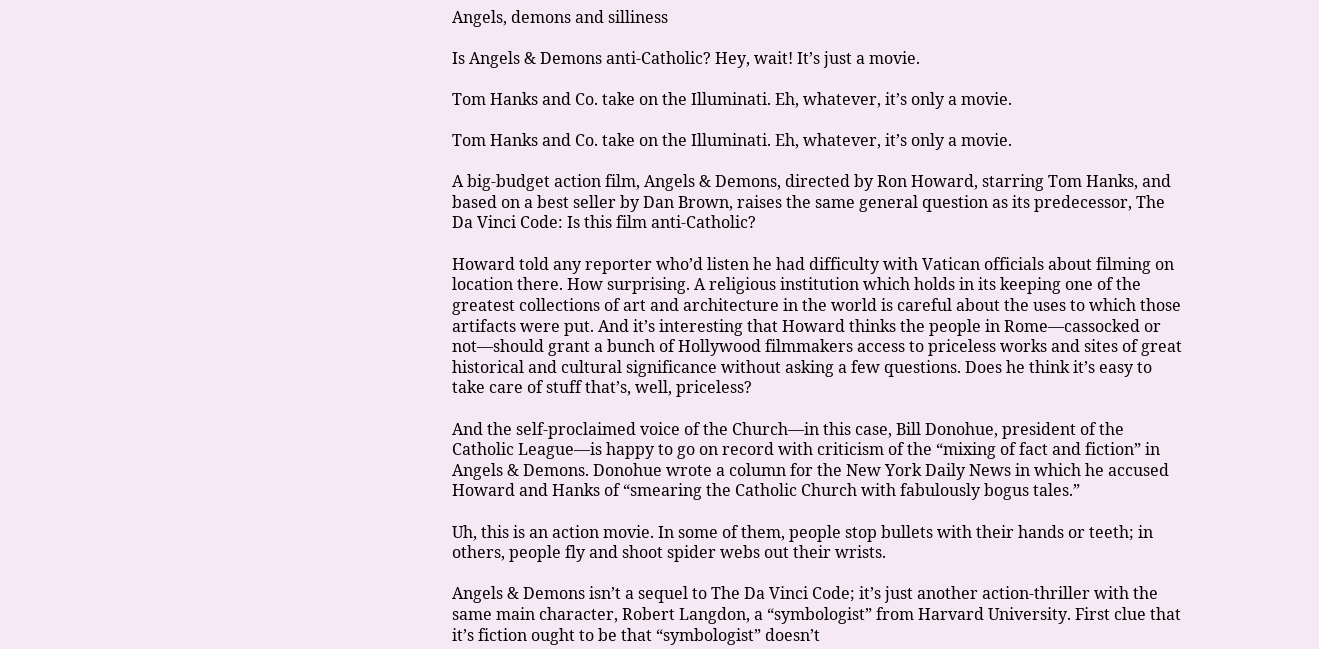Angels, demons and silliness

Is Angels & Demons anti-Catholic? Hey, wait! It’s just a movie.

Tom Hanks and Co. take on the Illuminati. Eh, whatever, it’s only a movie.

Tom Hanks and Co. take on the Illuminati. Eh, whatever, it’s only a movie.

A big-budget action film, Angels & Demons, directed by Ron Howard, starring Tom Hanks, and based on a best seller by Dan Brown, raises the same general question as its predecessor, The Da Vinci Code: Is this film anti-Catholic?

Howard told any reporter who’d listen he had difficulty with Vatican officials about filming on location there. How surprising. A religious institution which holds in its keeping one of the greatest collections of art and architecture in the world is careful about the uses to which those artifacts were put. And it’s interesting that Howard thinks the people in Rome—cassocked or not—should grant a bunch of Hollywood filmmakers access to priceless works and sites of great historical and cultural significance without asking a few questions. Does he think it’s easy to take care of stuff that’s, well, priceless?

And the self-proclaimed voice of the Church—in this case, Bill Donohue, president of the Catholic League—is happy to go on record with criticism of the “mixing of fact and fiction” in Angels & Demons. Donohue wrote a column for the New York Daily News in which he accused Howard and Hanks of “smearing the Catholic Church with fabulously bogus tales.”

Uh, this is an action movie. In some of them, people stop bullets with their hands or teeth; in others, people fly and shoot spider webs out their wrists.

Angels & Demons isn’t a sequel to The Da Vinci Code; it’s just another action-thriller with the same main character, Robert Langdon, a “symbologist” from Harvard University. First clue that it’s fiction ought to be that “symbologist” doesn’t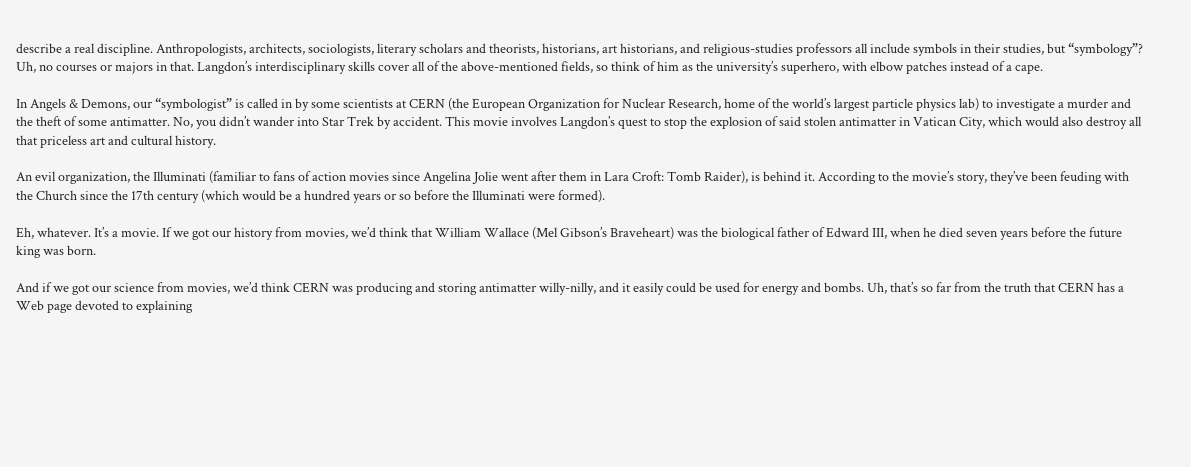describe a real discipline. Anthropologists, architects, sociologists, literary scholars and theorists, historians, art historians, and religious-studies professors all include symbols in their studies, but “symbology”? Uh, no courses or majors in that. Langdon’s interdisciplinary skills cover all of the above-mentioned fields, so think of him as the university’s superhero, with elbow patches instead of a cape.

In Angels & Demons, our “symbologist” is called in by some scientists at CERN (the European Organization for Nuclear Research, home of the world’s largest particle physics lab) to investigate a murder and the theft of some antimatter. No, you didn’t wander into Star Trek by accident. This movie involves Langdon’s quest to stop the explosion of said stolen antimatter in Vatican City, which would also destroy all that priceless art and cultural history.

An evil organization, the Illuminati (familiar to fans of action movies since Angelina Jolie went after them in Lara Croft: Tomb Raider), is behind it. According to the movie’s story, they’ve been feuding with the Church since the 17th century (which would be a hundred years or so before the Illuminati were formed).

Eh, whatever. It’s a movie. If we got our history from movies, we’d think that William Wallace (Mel Gibson’s Braveheart) was the biological father of Edward III, when he died seven years before the future king was born.

And if we got our science from movies, we’d think CERN was producing and storing antimatter willy-nilly, and it easily could be used for energy and bombs. Uh, that’s so far from the truth that CERN has a Web page devoted to explaining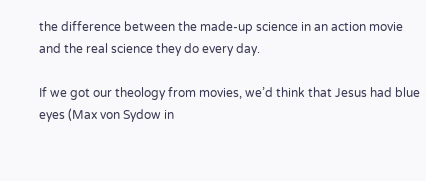the difference between the made-up science in an action movie and the real science they do every day.

If we got our theology from movies, we’d think that Jesus had blue eyes (Max von Sydow in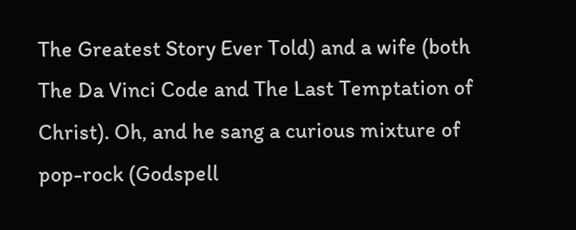The Greatest Story Ever Told) and a wife (both The Da Vinci Code and The Last Temptation of Christ). Oh, and he sang a curious mixture of pop-rock (Godspell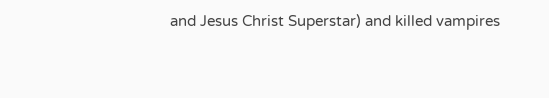and Jesus Christ Superstar) and killed vampires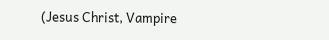(Jesus Christ, Vampire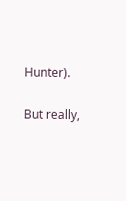Hunter).

But really,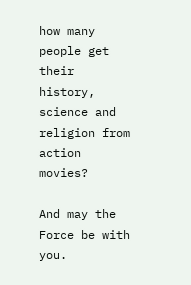how many people get their history, science and religion from action movies?

And may the Force be with you.